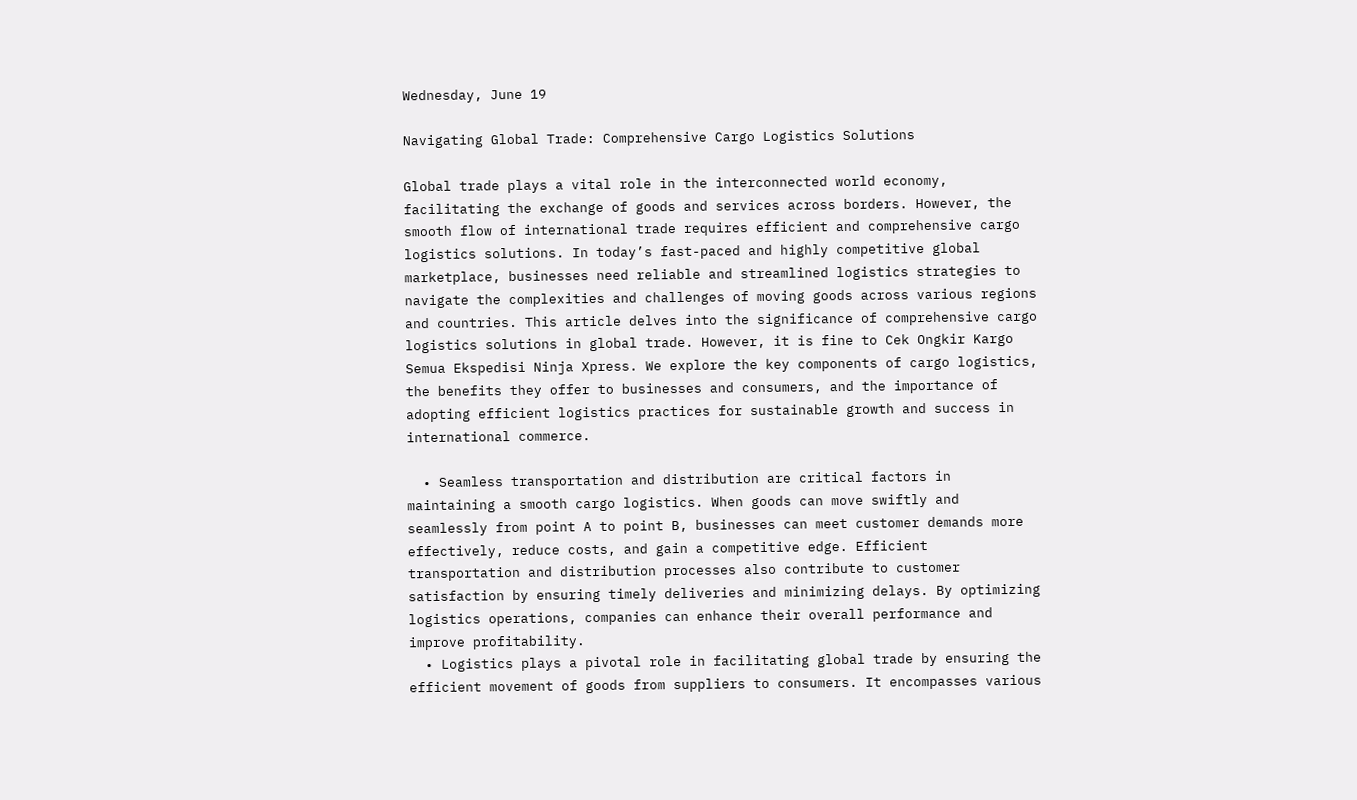Wednesday, June 19

Navigating Global Trade: Comprehensive Cargo Logistics Solutions

Global trade plays a vital role in the interconnected world economy, facilitating the exchange of goods and services across borders. However, the smooth flow of international trade requires efficient and comprehensive cargo logistics solutions. In today’s fast-paced and highly competitive global marketplace, businesses need reliable and streamlined logistics strategies to navigate the complexities and challenges of moving goods across various regions and countries. This article delves into the significance of comprehensive cargo logistics solutions in global trade. However, it is fine to Cek Ongkir Kargo Semua Ekspedisi Ninja Xpress. We explore the key components of cargo logistics, the benefits they offer to businesses and consumers, and the importance of adopting efficient logistics practices for sustainable growth and success in international commerce.

  • Seamless transportation and distribution are critical factors in maintaining a smooth cargo logistics. When goods can move swiftly and seamlessly from point A to point B, businesses can meet customer demands more effectively, reduce costs, and gain a competitive edge. Efficient transportation and distribution processes also contribute to customer satisfaction by ensuring timely deliveries and minimizing delays. By optimizing logistics operations, companies can enhance their overall performance and improve profitability.
  • Logistics plays a pivotal role in facilitating global trade by ensuring the efficient movement of goods from suppliers to consumers. It encompasses various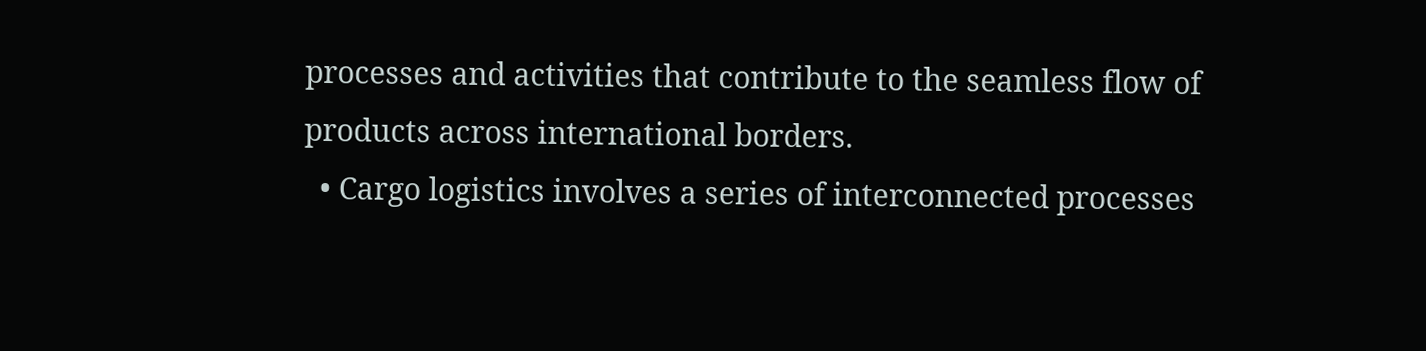processes and activities that contribute to the seamless flow of products across international borders.
  • Cargo logistics involves a series of interconnected processes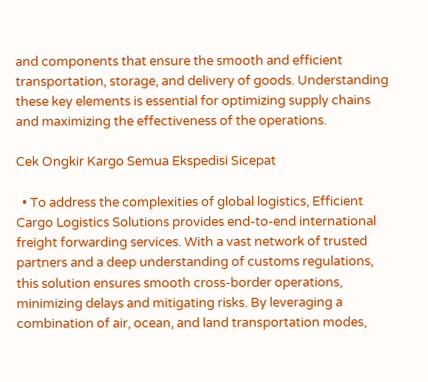and components that ensure the smooth and efficient transportation, storage, and delivery of goods. Understanding these key elements is essential for optimizing supply chains and maximizing the effectiveness of the operations.

Cek Ongkir Kargo Semua Ekspedisi Sicepat

  • To address the complexities of global logistics, Efficient Cargo Logistics Solutions provides end-to-end international freight forwarding services. With a vast network of trusted partners and a deep understanding of customs regulations, this solution ensures smooth cross-border operations, minimizing delays and mitigating risks. By leveraging a combination of air, ocean, and land transportation modes,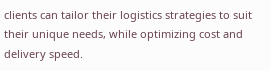clients can tailor their logistics strategies to suit their unique needs, while optimizing cost and delivery speed.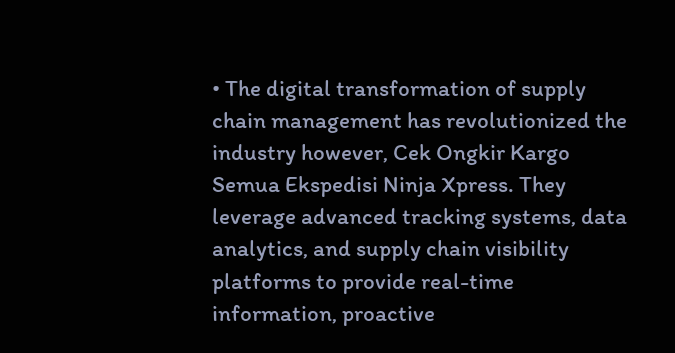• The digital transformation of supply chain management has revolutionized the industry however, Cek Ongkir Kargo Semua Ekspedisi Ninja Xpress. They leverage advanced tracking systems, data analytics, and supply chain visibility platforms to provide real-time information, proactive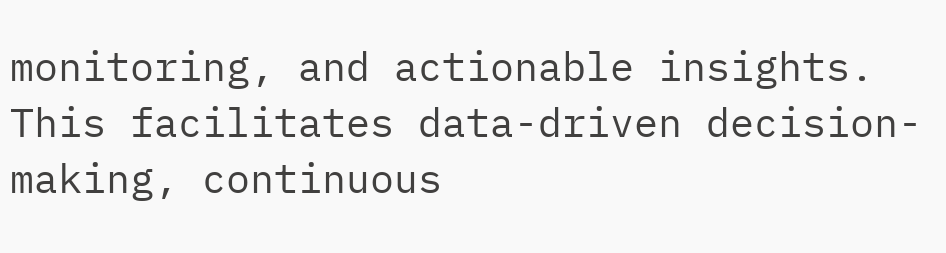monitoring, and actionable insights. This facilitates data-driven decision-making, continuous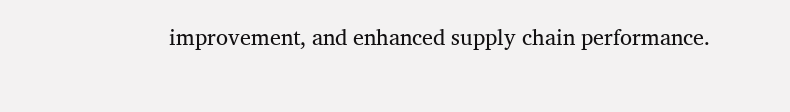improvement, and enhanced supply chain performance.